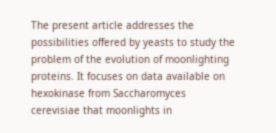The present article addresses the possibilities offered by yeasts to study the problem of the evolution of moonlighting proteins. It focuses on data available on hexokinase from Saccharomyces cerevisiae that moonlights in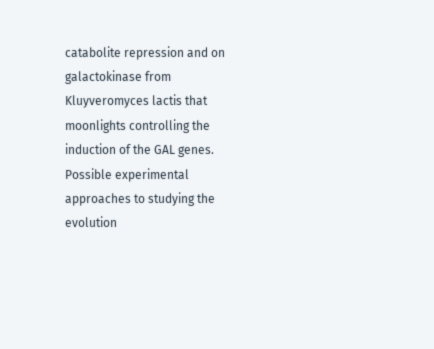catabolite repression and on galactokinase from Kluyveromyces lactis that moonlights controlling the induction of the GAL genes. Possible experimental approaches to studying the evolution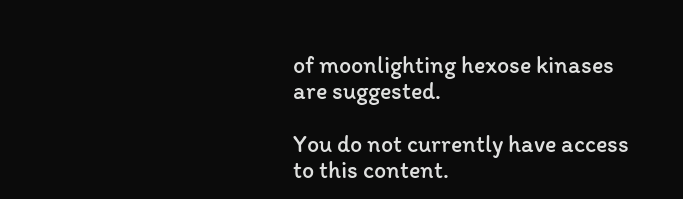of moonlighting hexose kinases are suggested.

You do not currently have access to this content.